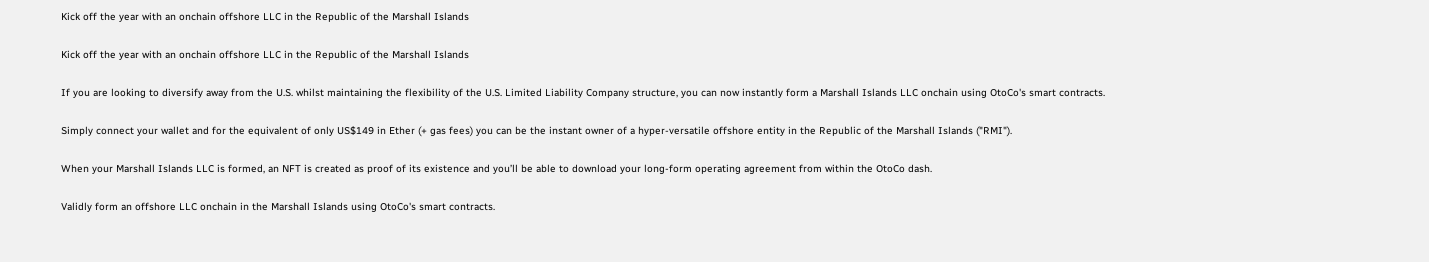Kick off the year with an onchain offshore LLC in the Republic of the Marshall Islands

Kick off the year with an onchain offshore LLC in the Republic of the Marshall Islands

If you are looking to diversify away from the U.S. whilst maintaining the flexibility of the U.S. Limited Liability Company structure, you can now instantly form a Marshall Islands LLC onchain using OtoCo's smart contracts.

Simply connect your wallet and for the equivalent of only US$149 in Ether (+ gas fees) you can be the instant owner of a hyper-versatile offshore entity in the Republic of the Marshall Islands ("RMI").

When your Marshall Islands LLC is formed, an NFT is created as proof of its existence and you’ll be able to download your long-form operating agreement from within the OtoCo dash.

Validly form an offshore LLC onchain in the Marshall Islands using OtoCo's smart contracts.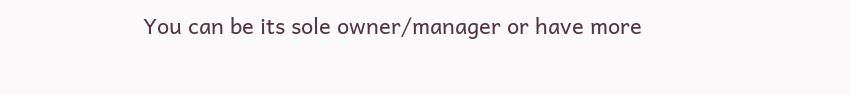You can be its sole owner/manager or have more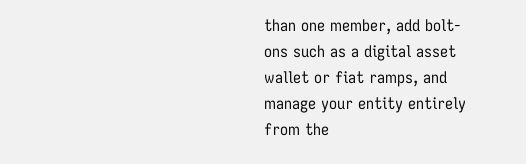than one member, add bolt-ons such as a digital asset wallet or fiat ramps, and manage your entity entirely from the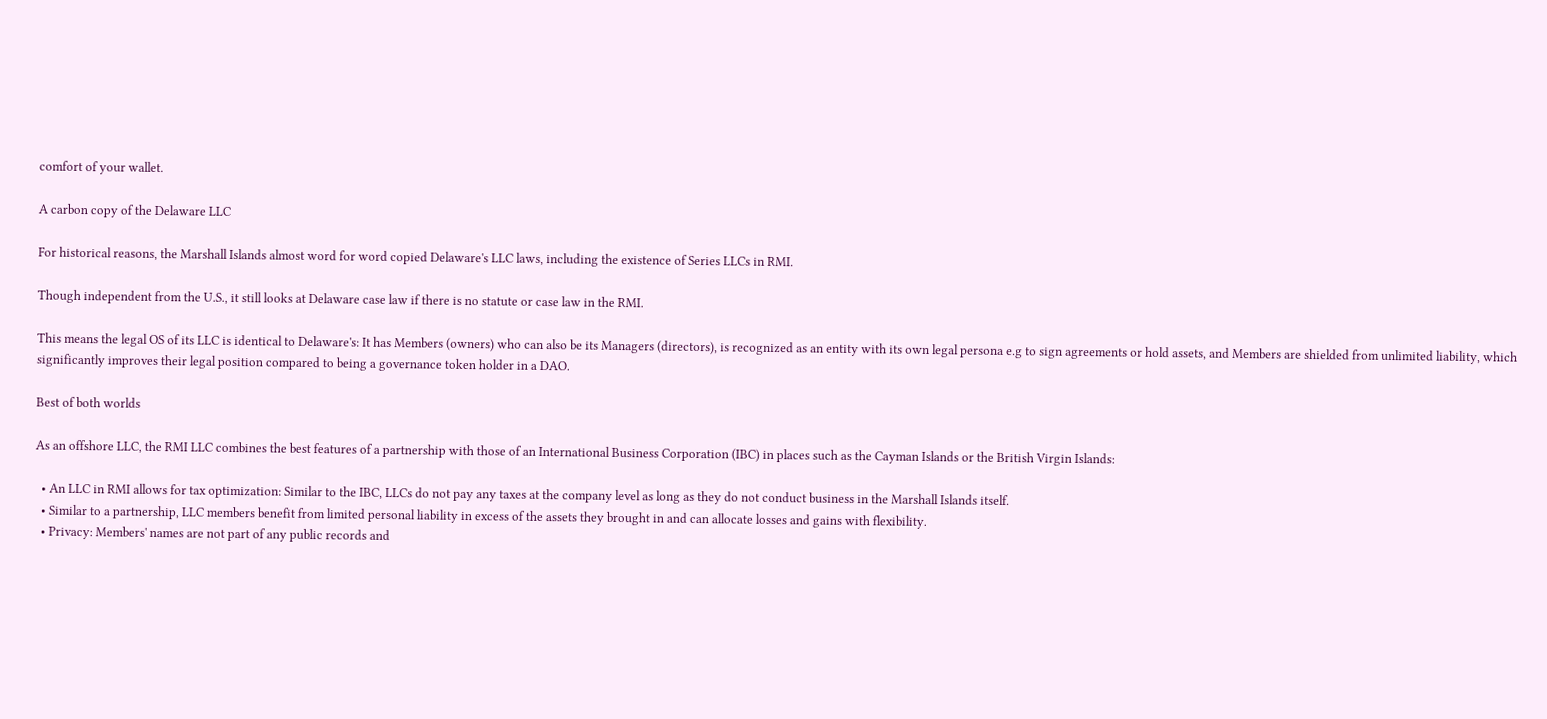comfort of your wallet.

A carbon copy of the Delaware LLC

For historical reasons, the Marshall Islands almost word for word copied Delaware's LLC laws, including the existence of Series LLCs in RMI.

Though independent from the U.S., it still looks at Delaware case law if there is no statute or case law in the RMI.

This means the legal OS of its LLC is identical to Delaware's: It has Members (owners) who can also be its Managers (directors), is recognized as an entity with its own legal persona e.g to sign agreements or hold assets, and Members are shielded from unlimited liability, which significantly improves their legal position compared to being a governance token holder in a DAO.

Best of both worlds

As an offshore LLC, the RMI LLC combines the best features of a partnership with those of an International Business Corporation (IBC) in places such as the Cayman Islands or the British Virgin Islands:

  • An LLC in RMI allows for tax optimization: Similar to the IBC, LLCs do not pay any taxes at the company level as long as they do not conduct business in the Marshall Islands itself.
  • Similar to a partnership, LLC members benefit from limited personal liability in excess of the assets they brought in and can allocate losses and gains with flexibility.
  • Privacy: Members' names are not part of any public records and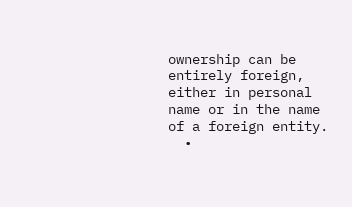ownership can be entirely foreign, either in personal name or in the name of a foreign entity.
  •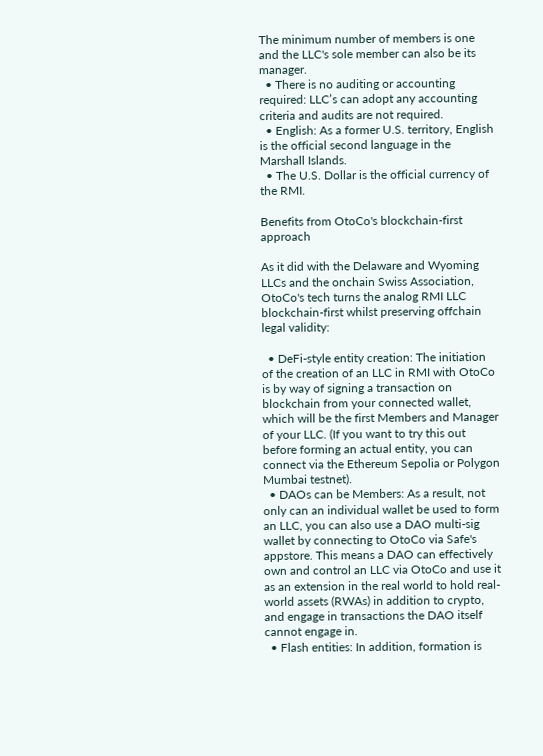The minimum number of members is one and the LLC's sole member can also be its manager.
  • There is no auditing or accounting required: LLC’s can adopt any accounting criteria and audits are not required.
  • English: As a former U.S. territory, English is the official second language in the Marshall Islands.
  • The U.S. Dollar is the official currency of the RMI.

Benefits from OtoCo's blockchain-first approach

As it did with the Delaware and Wyoming LLCs and the onchain Swiss Association, OtoCo's tech turns the analog RMI LLC blockchain-first whilst preserving offchain legal validity:

  • DeFi-style entity creation: The initiation of the creation of an LLC in RMI with OtoCo is by way of signing a transaction on blockchain from your connected wallet, which will be the first Members and Manager of your LLC. (If you want to try this out before forming an actual entity, you can connect via the Ethereum Sepolia or Polygon Mumbai testnet).
  • DAOs can be Members: As a result, not only can an individual wallet be used to form an LLC, you can also use a DAO multi-sig wallet by connecting to OtoCo via Safe's appstore. This means a DAO can effectively own and control an LLC via OtoCo and use it as an extension in the real world to hold real-world assets (RWAs) in addition to crypto, and engage in transactions the DAO itself cannot engage in.
  • Flash entities: In addition, formation is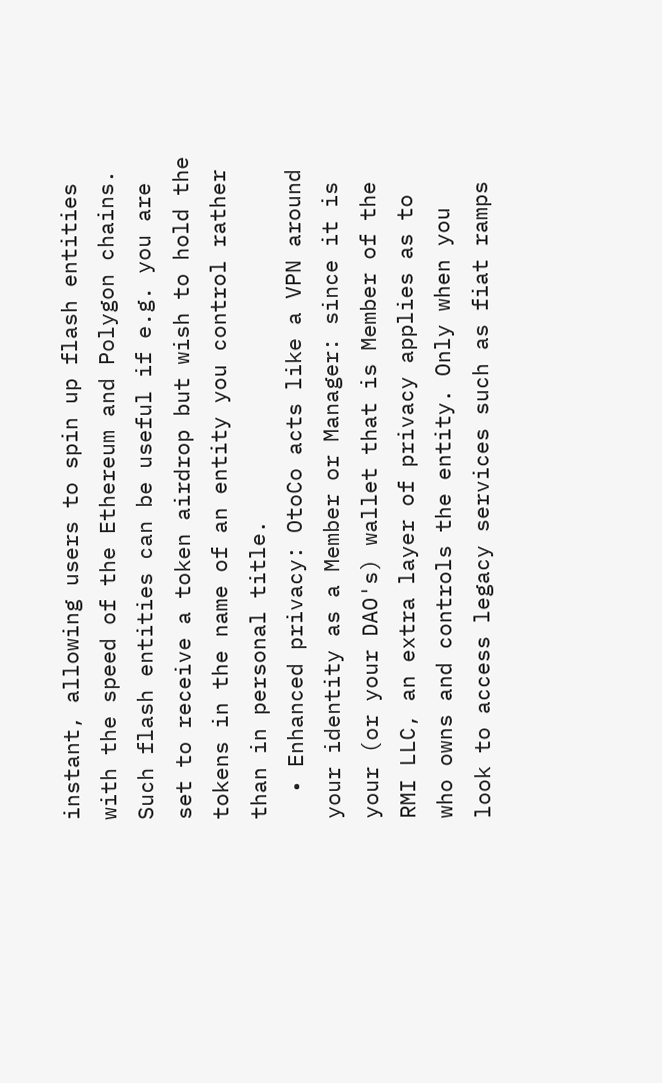instant, allowing users to spin up flash entities with the speed of the Ethereum and Polygon chains. Such flash entities can be useful if e.g. you are set to receive a token airdrop but wish to hold the tokens in the name of an entity you control rather than in personal title.
  • Enhanced privacy: OtoCo acts like a VPN around your identity as a Member or Manager: since it is your (or your DAO's) wallet that is Member of the RMI LLC, an extra layer of privacy applies as to who owns and controls the entity. Only when you look to access legacy services such as fiat ramps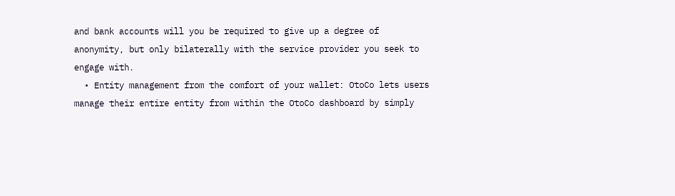and bank accounts will you be required to give up a degree of anonymity, but only bilaterally with the service provider you seek to engage with.
  • Entity management from the comfort of your wallet: OtoCo lets users manage their entire entity from within the OtoCo dashboard by simply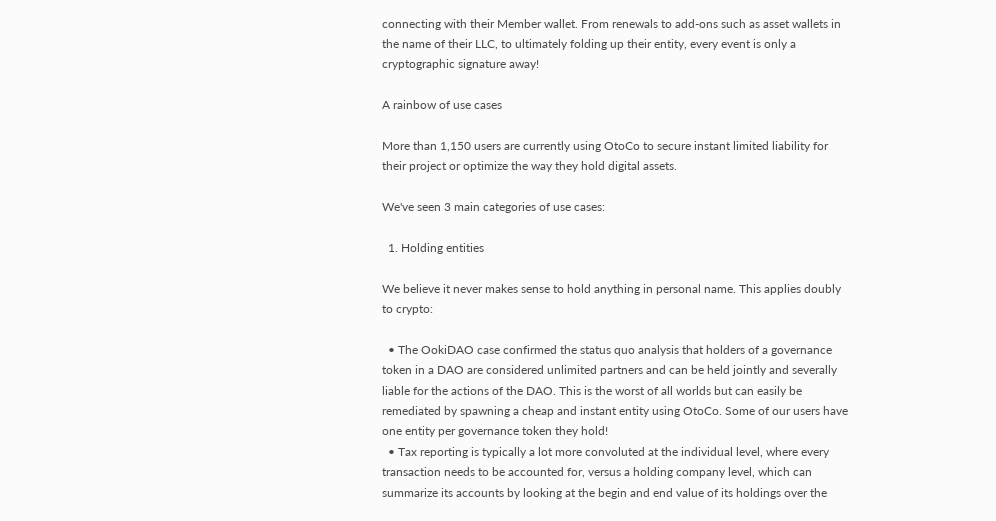connecting with their Member wallet. From renewals to add-ons such as asset wallets in the name of their LLC, to ultimately folding up their entity, every event is only a cryptographic signature away!

A rainbow of use cases

More than 1,150 users are currently using OtoCo to secure instant limited liability for their project or optimize the way they hold digital assets.

We've seen 3 main categories of use cases:

  1. Holding entities

We believe it never makes sense to hold anything in personal name. This applies doubly to crypto:

  • The OokiDAO case confirmed the status quo analysis that holders of a governance token in a DAO are considered unlimited partners and can be held jointly and severally liable for the actions of the DAO. This is the worst of all worlds but can easily be remediated by spawning a cheap and instant entity using OtoCo. Some of our users have one entity per governance token they hold!
  • Tax reporting is typically a lot more convoluted at the individual level, where every transaction needs to be accounted for, versus a holding company level, which can summarize its accounts by looking at the begin and end value of its holdings over the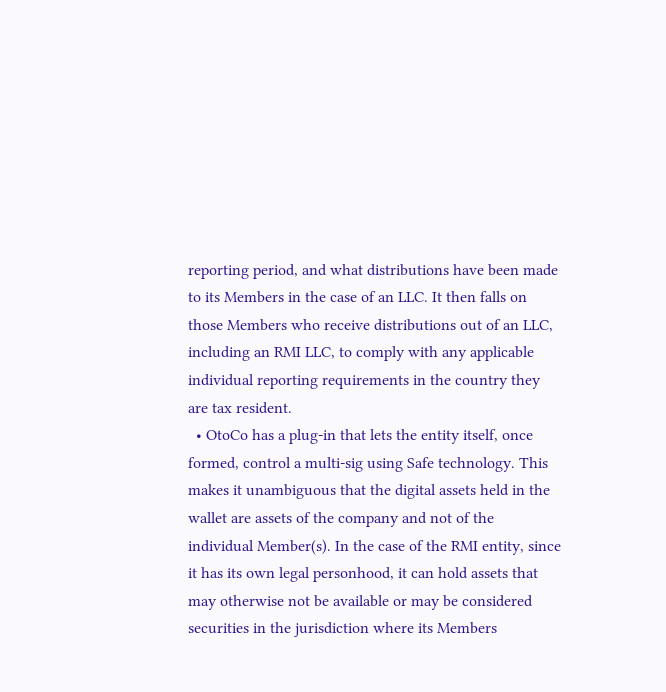reporting period, and what distributions have been made to its Members in the case of an LLC. It then falls on those Members who receive distributions out of an LLC, including an RMI LLC, to comply with any applicable individual reporting requirements in the country they are tax resident.
  • OtoCo has a plug-in that lets the entity itself, once formed, control a multi-sig using Safe technology. This makes it unambiguous that the digital assets held in the wallet are assets of the company and not of the individual Member(s). In the case of the RMI entity, since it has its own legal personhood, it can hold assets that may otherwise not be available or may be considered securities in the jurisdiction where its Members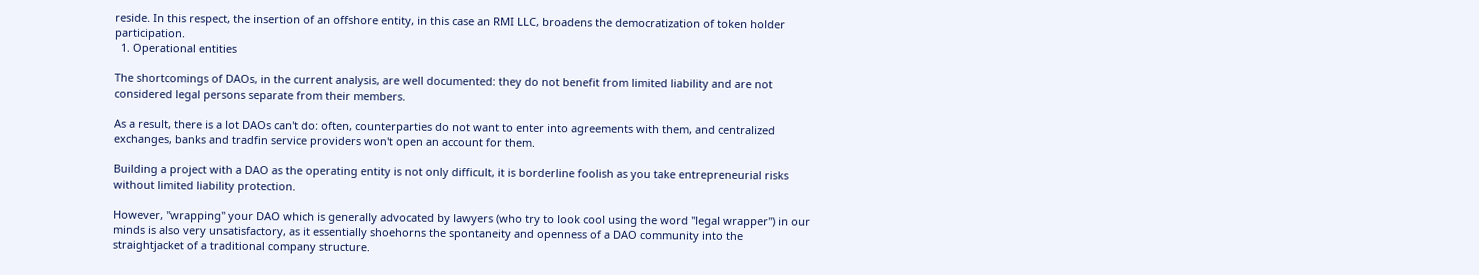reside. In this respect, the insertion of an offshore entity, in this case an RMI LLC, broadens the democratization of token holder participation.
  1. Operational entities

The shortcomings of DAOs, in the current analysis, are well documented: they do not benefit from limited liability and are not considered legal persons separate from their members.

As a result, there is a lot DAOs can't do: often, counterparties do not want to enter into agreements with them, and centralized exchanges, banks and tradfin service providers won't open an account for them.

Building a project with a DAO as the operating entity is not only difficult, it is borderline foolish as you take entrepreneurial risks without limited liability protection.

However, "wrapping" your DAO which is generally advocated by lawyers (who try to look cool using the word "legal wrapper") in our minds is also very unsatisfactory, as it essentially shoehorns the spontaneity and openness of a DAO community into the straightjacket of a traditional company structure.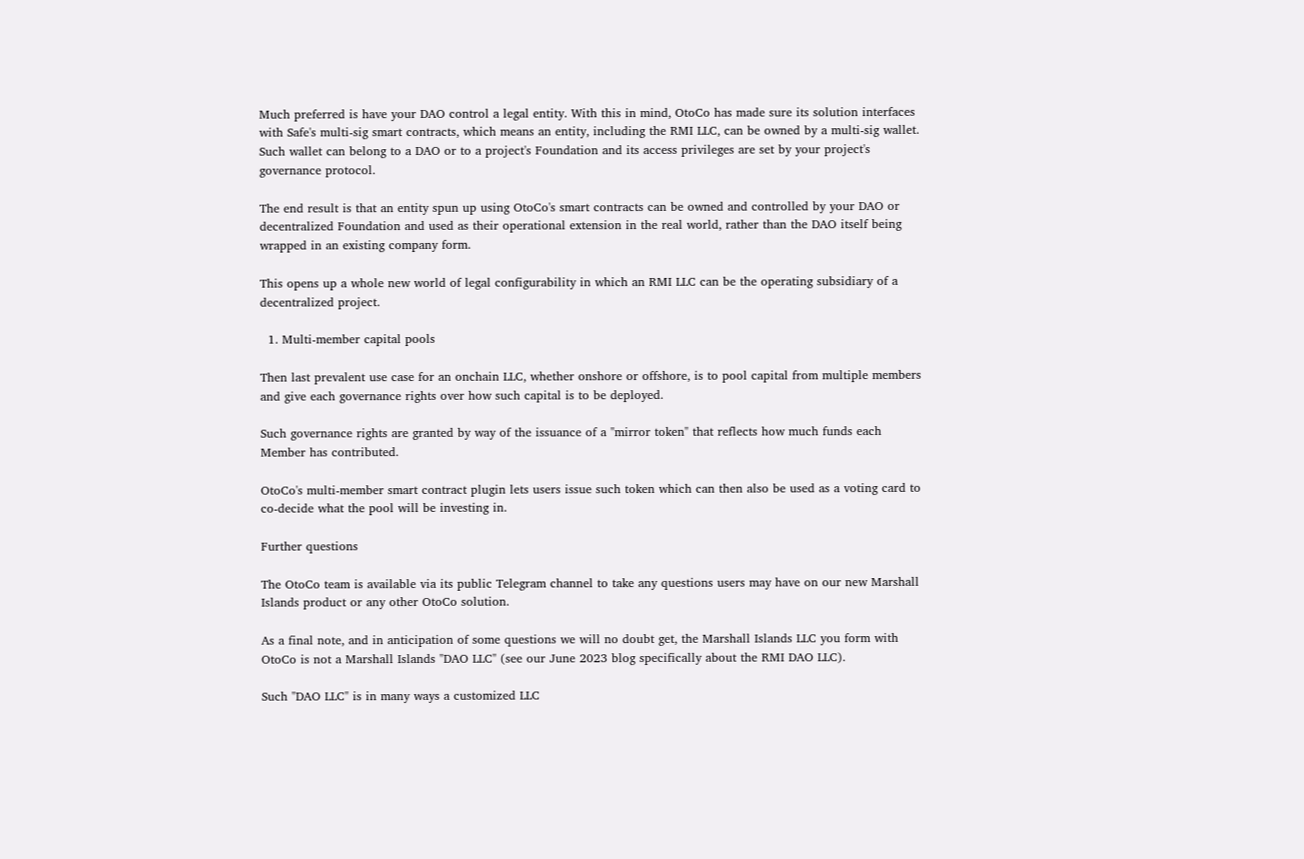Much preferred is have your DAO control a legal entity. With this in mind, OtoCo has made sure its solution interfaces with Safe's multi-sig smart contracts, which means an entity, including the RMI LLC, can be owned by a multi-sig wallet. Such wallet can belong to a DAO or to a project's Foundation and its access privileges are set by your project's governance protocol.

The end result is that an entity spun up using OtoCo's smart contracts can be owned and controlled by your DAO or decentralized Foundation and used as their operational extension in the real world, rather than the DAO itself being wrapped in an existing company form.

This opens up a whole new world of legal configurability in which an RMI LLC can be the operating subsidiary of a decentralized project.

  1. Multi-member capital pools

Then last prevalent use case for an onchain LLC, whether onshore or offshore, is to pool capital from multiple members and give each governance rights over how such capital is to be deployed.

Such governance rights are granted by way of the issuance of a "mirror token" that reflects how much funds each Member has contributed.

OtoCo's multi-member smart contract plugin lets users issue such token which can then also be used as a voting card to co-decide what the pool will be investing in.

Further questions

The OtoCo team is available via its public Telegram channel to take any questions users may have on our new Marshall Islands product or any other OtoCo solution.

As a final note, and in anticipation of some questions we will no doubt get, the Marshall Islands LLC you form with OtoCo is not a Marshall Islands "DAO LLC" (see our June 2023 blog specifically about the RMI DAO LLC).

Such "DAO LLC" is in many ways a customized LLC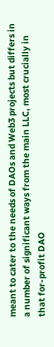meant to cater to the needs of DAOs and Web3 projects but differs in a number of significant ways from the main LLC, most crucially in that for-profit DAO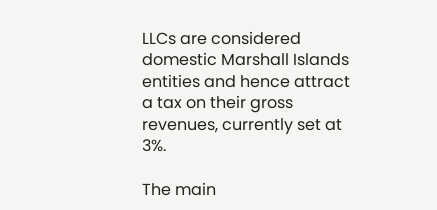LLCs are considered domestic Marshall Islands entities and hence attract a tax on their gross revenues, currently set at 3%.

The main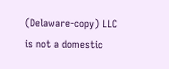(Delaware-copy) LLC is not a domestic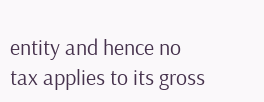entity and hence no tax applies to its gross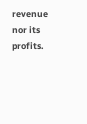revenue nor its profits.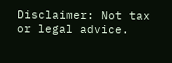Disclaimer: Not tax or legal advice.